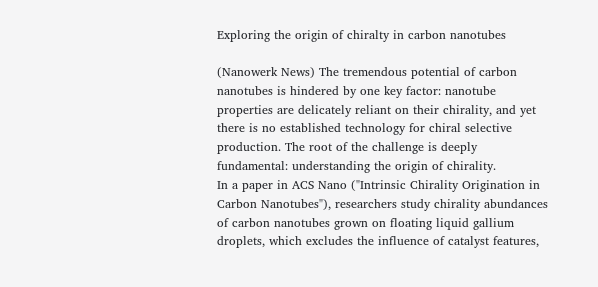Exploring the origin of chiralty in carbon nanotubes

(Nanowerk News) The tremendous potential of carbon nanotubes is hindered by one key factor: nanotube properties are delicately reliant on their chirality, and yet there is no established technology for chiral selective production. The root of the challenge is deeply fundamental: understanding the origin of chirality.
In a paper in ACS Nano ("Intrinsic Chirality Origination in Carbon Nanotubes"), researchers study chirality abundances of carbon nanotubes grown on floating liquid gallium droplets, which excludes the influence of catalyst features,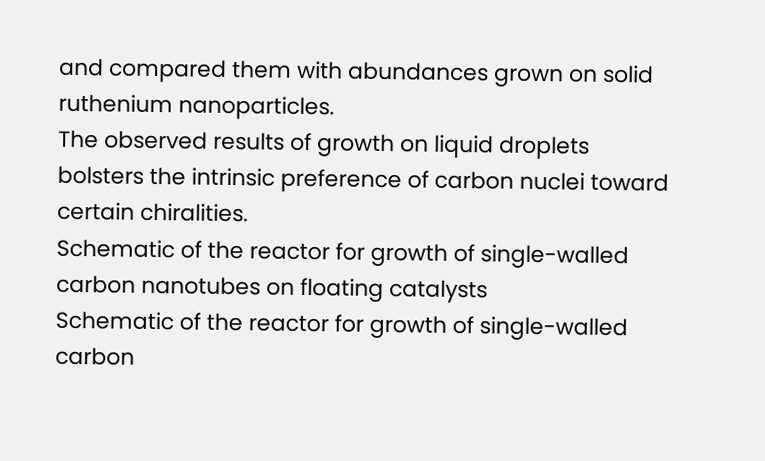and compared them with abundances grown on solid ruthenium nanoparticles.
The observed results of growth on liquid droplets bolsters the intrinsic preference of carbon nuclei toward certain chiralities.
Schematic of the reactor for growth of single-walled carbon nanotubes on floating catalysts
Schematic of the reactor for growth of single-walled carbon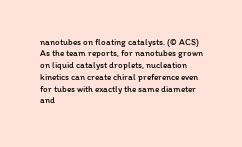nanotubes on floating catalysts. (© ACS)
As the team reports, for nanotubes grown on liquid catalyst droplets, nucleation kinetics can create chiral preference even for tubes with exactly the same diameter and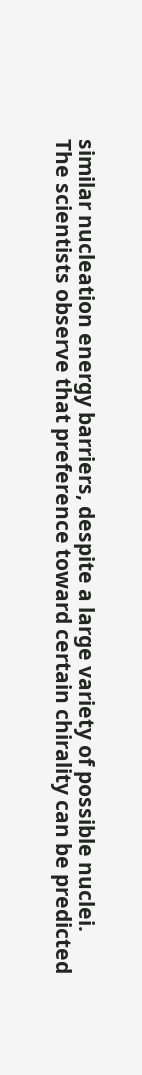similar nucleation energy barriers, despite a large variety of possible nuclei.
The scientists observe that preference toward certain chirality can be predicted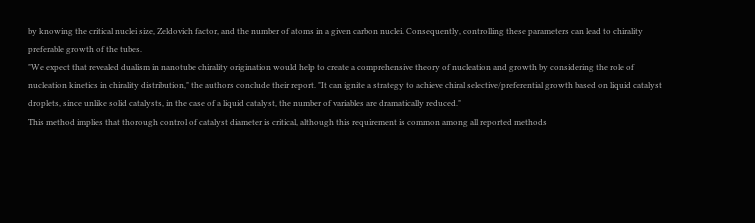by knowing the critical nuclei size, Zeldovich factor, and the number of atoms in a given carbon nuclei. Consequently, controlling these parameters can lead to chirality preferable growth of the tubes.
"We expect that revealed dualism in nanotube chirality origination would help to create a comprehensive theory of nucleation and growth by considering the role of nucleation kinetics in chirality distribution," the authors conclude their report. "It can ignite a strategy to achieve chiral selective/preferential growth based on liquid catalyst droplets, since unlike solid catalysts, in the case of a liquid catalyst, the number of variables are dramatically reduced."
This method implies that thorough control of catalyst diameter is critical, although this requirement is common among all reported methods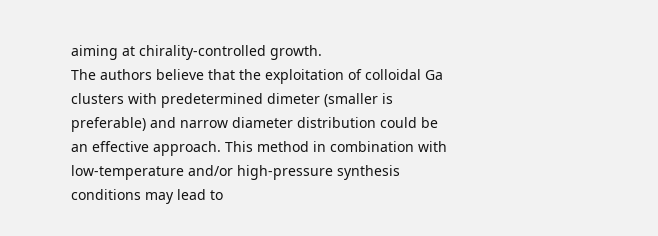aiming at chirality-controlled growth.
The authors believe that the exploitation of colloidal Ga clusters with predetermined dimeter (smaller is preferable) and narrow diameter distribution could be an effective approach. This method in combination with low-temperature and/or high-pressure synthesis conditions may lead to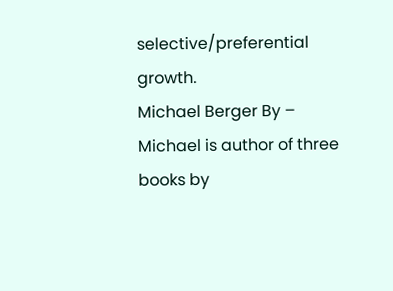selective/preferential growth.
Michael Berger By – Michael is author of three books by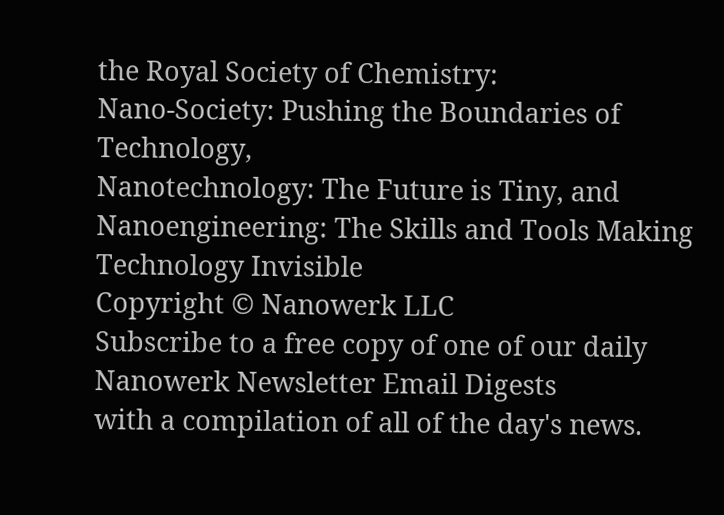the Royal Society of Chemistry:
Nano-Society: Pushing the Boundaries of Technology,
Nanotechnology: The Future is Tiny, and
Nanoengineering: The Skills and Tools Making Technology Invisible
Copyright © Nanowerk LLC
Subscribe to a free copy of one of our daily
Nanowerk Newsletter Email Digests
with a compilation of all of the day's news.